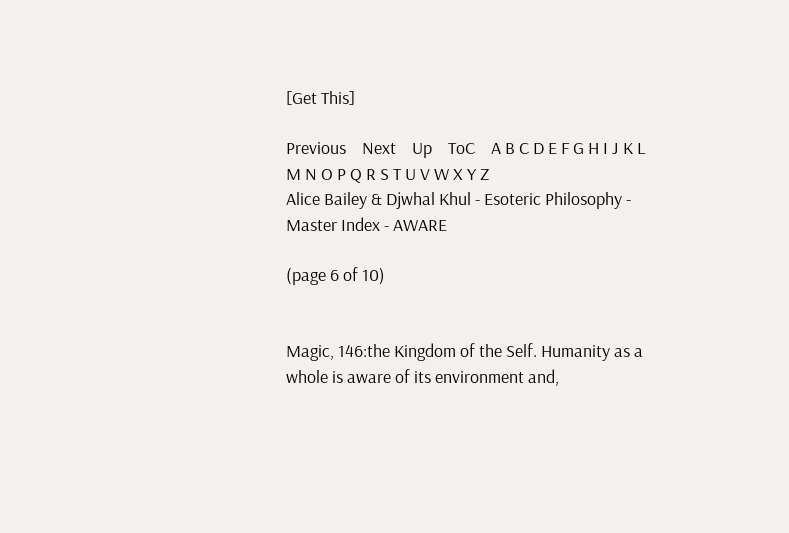[Get This]

Previous    Next    Up    ToC    A B C D E F G H I J K L M N O P Q R S T U V W X Y Z
Alice Bailey & Djwhal Khul - Esoteric Philosophy - Master Index - AWARE

(page 6 of 10)


Magic, 146:the Kingdom of the Self. Humanity as a whole is aware of its environment and,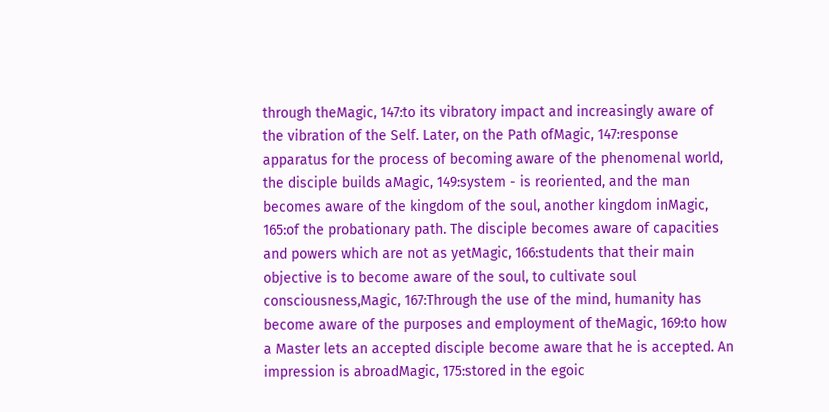through theMagic, 147:to its vibratory impact and increasingly aware of the vibration of the Self. Later, on the Path ofMagic, 147:response apparatus for the process of becoming aware of the phenomenal world, the disciple builds aMagic, 149:system - is reoriented, and the man becomes aware of the kingdom of the soul, another kingdom inMagic, 165:of the probationary path. The disciple becomes aware of capacities and powers which are not as yetMagic, 166:students that their main objective is to become aware of the soul, to cultivate soul consciousness,Magic, 167:Through the use of the mind, humanity has become aware of the purposes and employment of theMagic, 169:to how a Master lets an accepted disciple become aware that he is accepted. An impression is abroadMagic, 175:stored in the egoic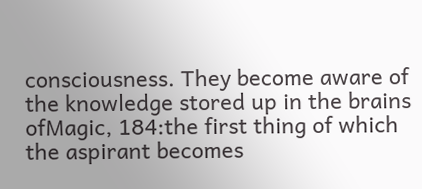consciousness. They become aware of the knowledge stored up in the brains ofMagic, 184:the first thing of which the aspirant becomes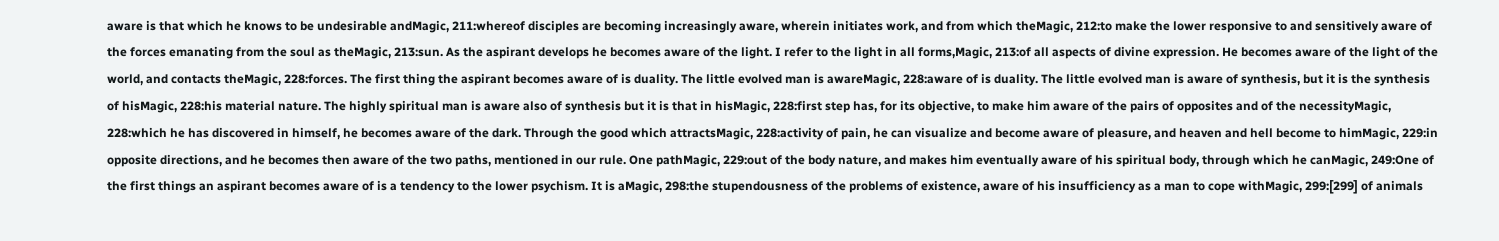aware is that which he knows to be undesirable andMagic, 211:whereof disciples are becoming increasingly aware, wherein initiates work, and from which theMagic, 212:to make the lower responsive to and sensitively aware of the forces emanating from the soul as theMagic, 213:sun. As the aspirant develops he becomes aware of the light. I refer to the light in all forms,Magic, 213:of all aspects of divine expression. He becomes aware of the light of the world, and contacts theMagic, 228:forces. The first thing the aspirant becomes aware of is duality. The little evolved man is awareMagic, 228:aware of is duality. The little evolved man is aware of synthesis, but it is the synthesis of hisMagic, 228:his material nature. The highly spiritual man is aware also of synthesis but it is that in hisMagic, 228:first step has, for its objective, to make him aware of the pairs of opposites and of the necessityMagic, 228:which he has discovered in himself, he becomes aware of the dark. Through the good which attractsMagic, 228:activity of pain, he can visualize and become aware of pleasure, and heaven and hell become to himMagic, 229:in opposite directions, and he becomes then aware of the two paths, mentioned in our rule. One pathMagic, 229:out of the body nature, and makes him eventually aware of his spiritual body, through which he canMagic, 249:One of the first things an aspirant becomes aware of is a tendency to the lower psychism. It is aMagic, 298:the stupendousness of the problems of existence, aware of his insufficiency as a man to cope withMagic, 299:[299] of animals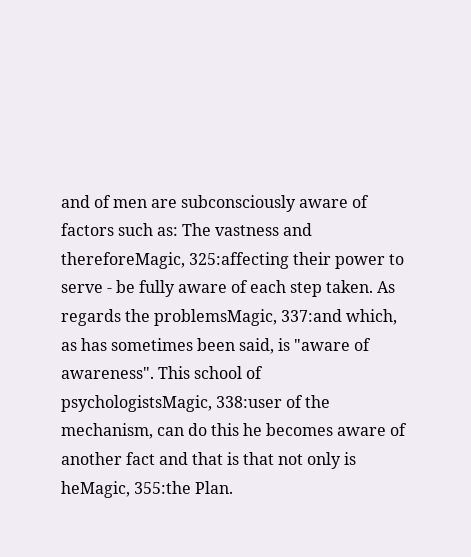and of men are subconsciously aware of factors such as: The vastness and thereforeMagic, 325:affecting their power to serve - be fully aware of each step taken. As regards the problemsMagic, 337:and which, as has sometimes been said, is "aware of awareness". This school of psychologistsMagic, 338:user of the mechanism, can do this he becomes aware of another fact and that is that not only is heMagic, 355:the Plan.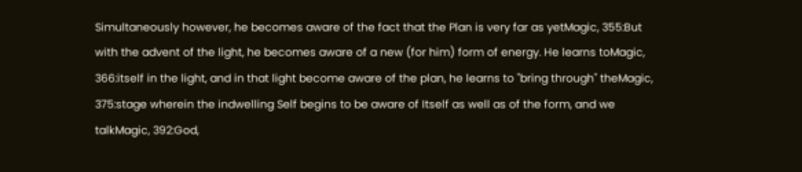Simultaneously however, he becomes aware of the fact that the Plan is very far as yetMagic, 355:But with the advent of the light, he becomes aware of a new (for him) form of energy. He learns toMagic, 366:itself in the light, and in that light become aware of the plan, he learns to "bring through" theMagic, 375:stage wherein the indwelling Self begins to be aware of Itself as well as of the form, and we talkMagic, 392:God,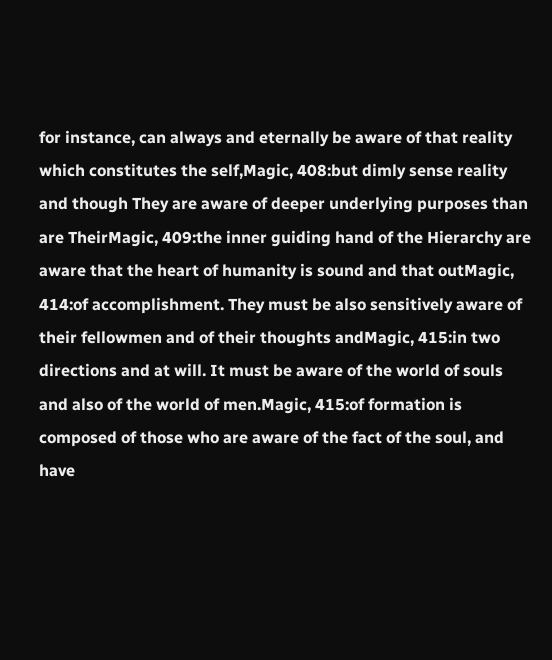for instance, can always and eternally be aware of that reality which constitutes the self,Magic, 408:but dimly sense reality and though They are aware of deeper underlying purposes than are TheirMagic, 409:the inner guiding hand of the Hierarchy are aware that the heart of humanity is sound and that outMagic, 414:of accomplishment. They must be also sensitively aware of their fellowmen and of their thoughts andMagic, 415:in two directions and at will. It must be aware of the world of souls and also of the world of men.Magic, 415:of formation is composed of those who are aware of the fact of the soul, and have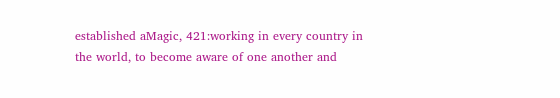established aMagic, 421:working in every country in the world, to become aware of one another and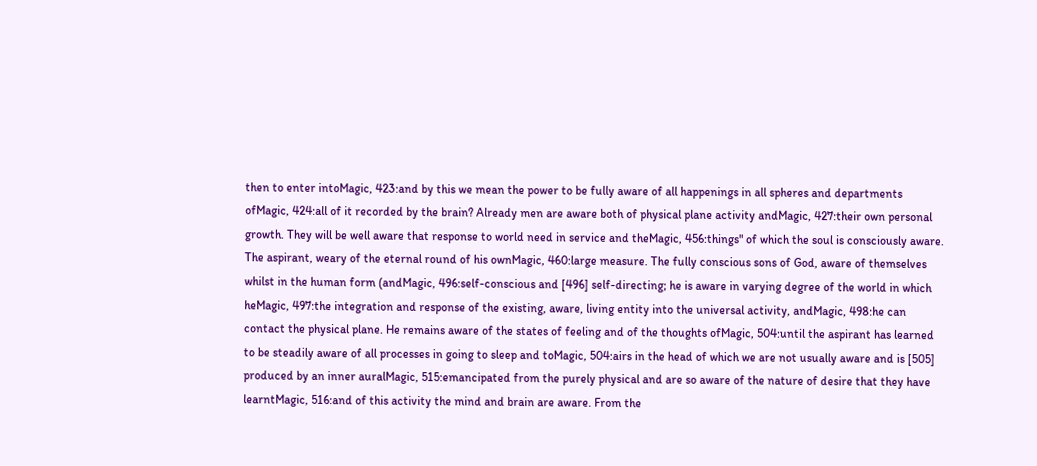then to enter intoMagic, 423:and by this we mean the power to be fully aware of all happenings in all spheres and departments ofMagic, 424:all of it recorded by the brain? Already men are aware both of physical plane activity andMagic, 427:their own personal growth. They will be well aware that response to world need in service and theMagic, 456:things" of which the soul is consciously aware. The aspirant, weary of the eternal round of his ownMagic, 460:large measure. The fully conscious sons of God, aware of themselves whilst in the human form (andMagic, 496:self-conscious and [496] self-directing; he is aware in varying degree of the world in which heMagic, 497:the integration and response of the existing, aware, living entity into the universal activity, andMagic, 498:he can contact the physical plane. He remains aware of the states of feeling and of the thoughts ofMagic, 504:until the aspirant has learned to be steadily aware of all processes in going to sleep and toMagic, 504:airs in the head of which we are not usually aware and is [505] produced by an inner auralMagic, 515:emancipated from the purely physical and are so aware of the nature of desire that they have learntMagic, 516:and of this activity the mind and brain are aware. From the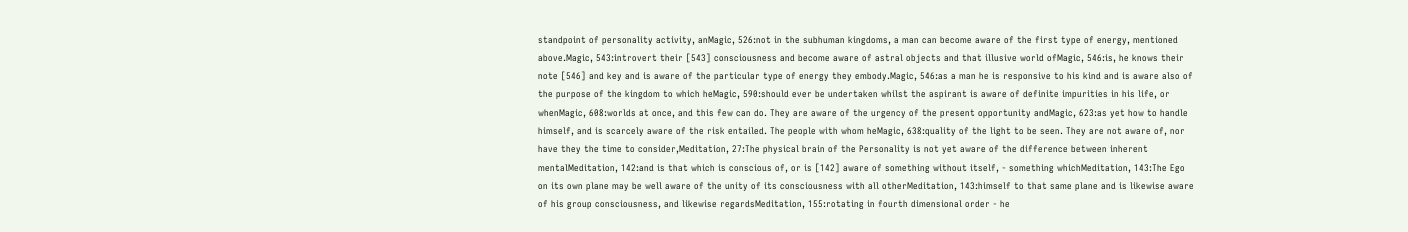standpoint of personality activity, anMagic, 526:not in the subhuman kingdoms, a man can become aware of the first type of energy, mentioned above.Magic, 543:introvert their [543] consciousness and become aware of astral objects and that illusive world ofMagic, 546:is, he knows their note [546] and key and is aware of the particular type of energy they embody.Magic, 546:as a man he is responsive to his kind and is aware also of the purpose of the kingdom to which heMagic, 590:should ever be undertaken whilst the aspirant is aware of definite impurities in his life, or whenMagic, 608:worlds at once, and this few can do. They are aware of the urgency of the present opportunity andMagic, 623:as yet how to handle himself, and is scarcely aware of the risk entailed. The people with whom heMagic, 638:quality of the light to be seen. They are not aware of, nor have they the time to consider,Meditation, 27:The physical brain of the Personality is not yet aware of the difference between inherent mentalMeditation, 142:and is that which is conscious of, or is [142] aware of something without itself, - something whichMeditation, 143:The Ego on its own plane may be well aware of the unity of its consciousness with all otherMeditation, 143:himself to that same plane and is likewise aware of his group consciousness, and likewise regardsMeditation, 155:rotating in fourth dimensional order - he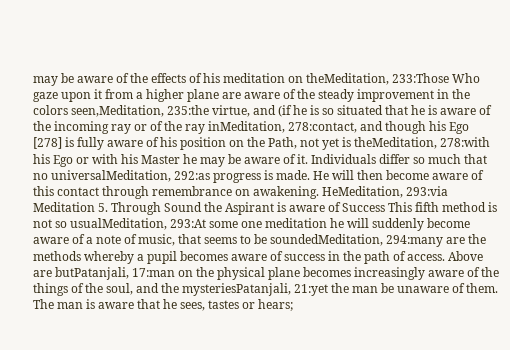may be aware of the effects of his meditation on theMeditation, 233:Those Who gaze upon it from a higher plane are aware of the steady improvement in the colors seen,Meditation, 235:the virtue, and (if he is so situated that he is aware of the incoming ray or of the ray inMeditation, 278:contact, and though his Ego [278] is fully aware of his position on the Path, not yet is theMeditation, 278:with his Ego or with his Master he may be aware of it. Individuals differ so much that no universalMeditation, 292:as progress is made. He will then become aware of this contact through remembrance on awakening. HeMeditation, 293:via Meditation 5. Through Sound the Aspirant is aware of Success This fifth method is not so usualMeditation, 293:At some one meditation he will suddenly become aware of a note of music, that seems to be soundedMeditation, 294:many are the methods whereby a pupil becomes aware of success in the path of access. Above are butPatanjali, 17:man on the physical plane becomes increasingly aware of the things of the soul, and the mysteriesPatanjali, 21:yet the man be unaware of them. The man is aware that he sees, tastes or hears;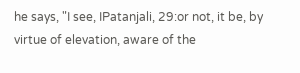he says, "I see, IPatanjali, 29:or not, it be, by virtue of elevation, aware of the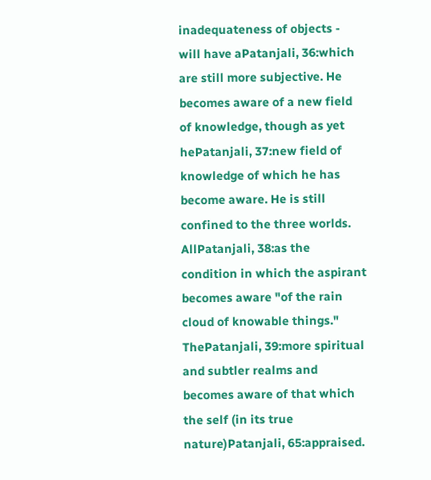inadequateness of objects - will have aPatanjali, 36:which are still more subjective. He becomes aware of a new field of knowledge, though as yet hePatanjali, 37:new field of knowledge of which he has become aware. He is still confined to the three worlds. AllPatanjali, 38:as the condition in which the aspirant becomes aware "of the rain cloud of knowable things." ThePatanjali, 39:more spiritual and subtler realms and becomes aware of that which the self (in its true nature)Patanjali, 65:appraised.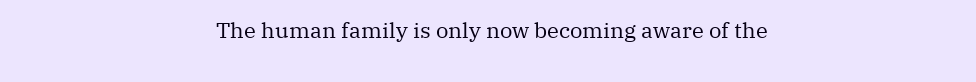The human family is only now becoming aware of the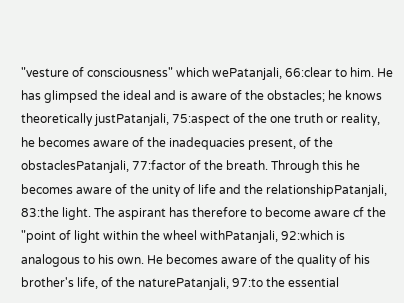"vesture of consciousness" which wePatanjali, 66:clear to him. He has glimpsed the ideal and is aware of the obstacles; he knows theoretically justPatanjali, 75:aspect of the one truth or reality, he becomes aware of the inadequacies present, of the obstaclesPatanjali, 77:factor of the breath. Through this he becomes aware of the unity of life and the relationshipPatanjali, 83:the light. The aspirant has therefore to become aware cf the "point of light within the wheel withPatanjali, 92:which is analogous to his own. He becomes aware of the quality of his brother's life, of the naturePatanjali, 97:to the essential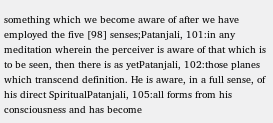something which we become aware of after we have employed the five [98] senses;Patanjali, 101:in any meditation wherein the perceiver is aware of that which is to be seen, then there is as yetPatanjali, 102:those planes which transcend definition. He is aware, in a full sense, of his direct SpiritualPatanjali, 105:all forms from his consciousness and has become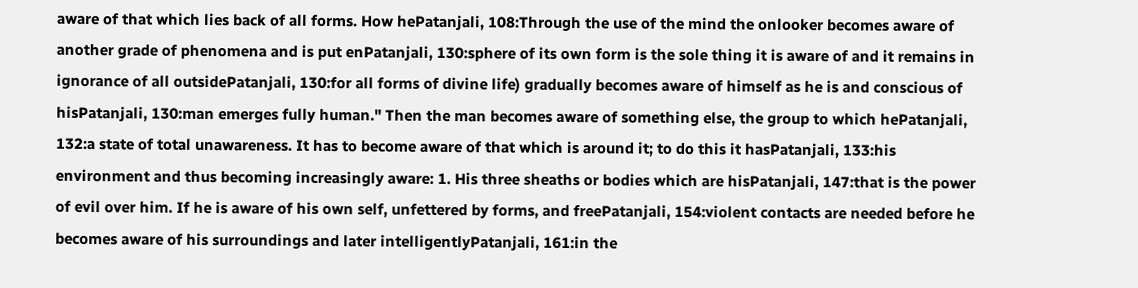aware of that which lies back of all forms. How hePatanjali, 108:Through the use of the mind the onlooker becomes aware of another grade of phenomena and is put enPatanjali, 130:sphere of its own form is the sole thing it is aware of and it remains in ignorance of all outsidePatanjali, 130:for all forms of divine life) gradually becomes aware of himself as he is and conscious of hisPatanjali, 130:man emerges fully human." Then the man becomes aware of something else, the group to which hePatanjali, 132:a state of total unawareness. It has to become aware of that which is around it; to do this it hasPatanjali, 133:his environment and thus becoming increasingly aware: 1. His three sheaths or bodies which are hisPatanjali, 147:that is the power of evil over him. If he is aware of his own self, unfettered by forms, and freePatanjali, 154:violent contacts are needed before he becomes aware of his surroundings and later intelligentlyPatanjali, 161:in the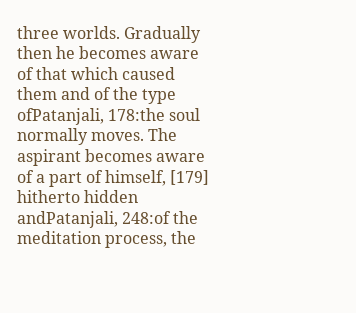three worlds. Gradually then he becomes aware of that which caused them and of the type ofPatanjali, 178:the soul normally moves. The aspirant becomes aware of a part of himself, [179] hitherto hidden andPatanjali, 248:of the meditation process, the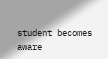student becomes aware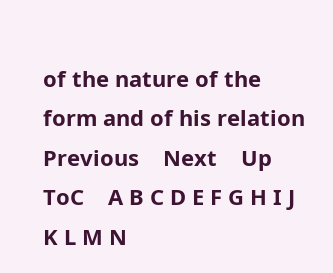of the nature of the form and of his relation
Previous    Next    Up    ToC    A B C D E F G H I J K L M N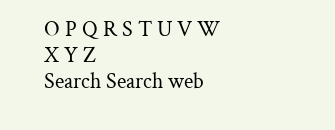O P Q R S T U V W X Y Z
Search Search web